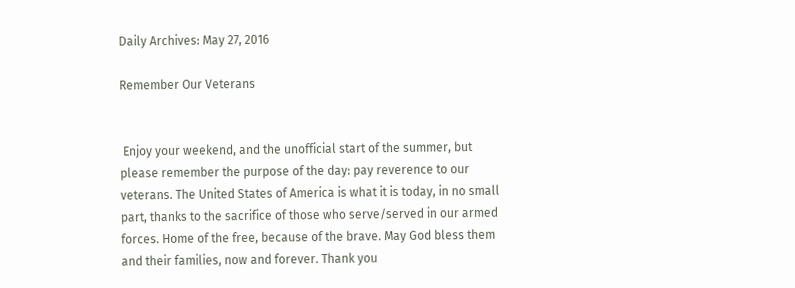Daily Archives: May 27, 2016

Remember Our Veterans


 Enjoy your weekend, and the unofficial start of the summer, but please remember the purpose of the day: pay reverence to our veterans. The United States of America is what it is today, in no small part, thanks to the sacrifice of those who serve/served in our armed forces. Home of the free, because of the brave. May God bless them and their families, now and forever. Thank you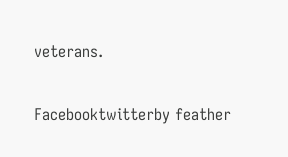veterans.


Facebooktwitterby feather